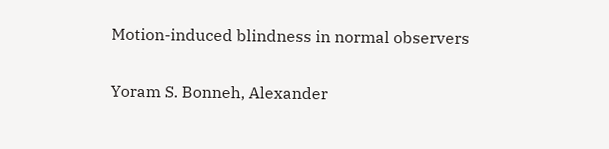Motion-induced blindness in normal observers

Yoram S. Bonneh, Alexander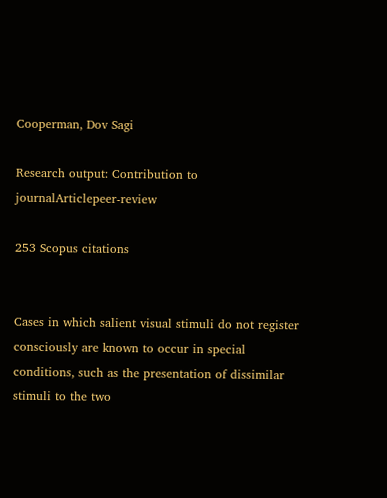Cooperman, Dov Sagi

Research output: Contribution to journalArticlepeer-review

253 Scopus citations


Cases in which salient visual stimuli do not register consciously are known to occur in special conditions, such as the presentation of dissimilar stimuli to the two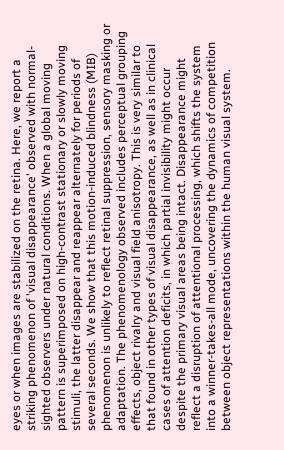eyes or when images are stabilized on the retina. Here, we report a striking phenomenon of 'visual disappearance' observed with normal-sighted observers under natural conditions. When a global moving pattern is superimposed on high-contrast stationary or slowly moving stimuli, the latter disappear and reappear alternately for periods of several seconds. We show that this motion-induced blindness (MIB) phenomenon is unlikely to reflect retinal suppression, sensory masking or adaptation. The phenomenology observed includes perceptual grouping effects, object rivalry and visual field anisotropy. This is very similar to that found in other types of visual disappearance, as well as in clinical cases of attention deficits, in which partial invisibility might occur despite the primary visual areas being intact. Disappearance might reflect a disruption of attentional processing, which shifts the system into a winner-takes-all mode, uncovering the dynamics of competition between object representations within the human visual system.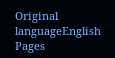Original languageEnglish
Pages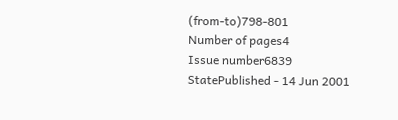(from-to)798-801
Number of pages4
Issue number6839
StatePublished - 14 Jun 2001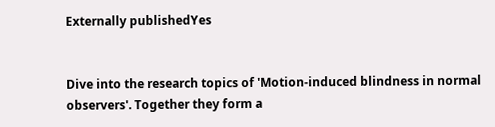Externally publishedYes


Dive into the research topics of 'Motion-induced blindness in normal observers'. Together they form a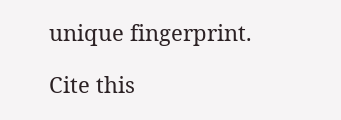unique fingerprint.

Cite this